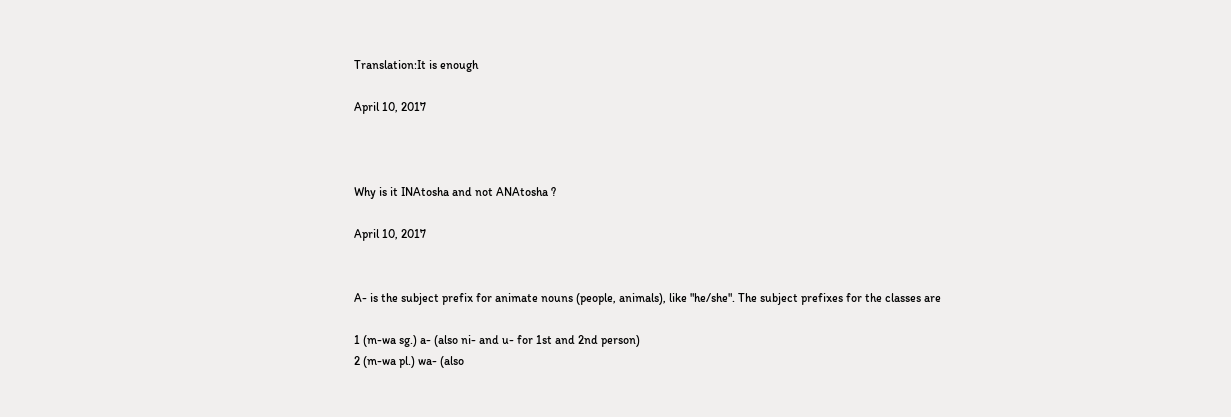Translation:It is enough

April 10, 2017



Why is it INAtosha and not ANAtosha ?

April 10, 2017


A- is the subject prefix for animate nouns (people, animals), like "he/she". The subject prefixes for the classes are

1 (m-wa sg.) a- (also ni- and u- for 1st and 2nd person)
2 (m-wa pl.) wa- (also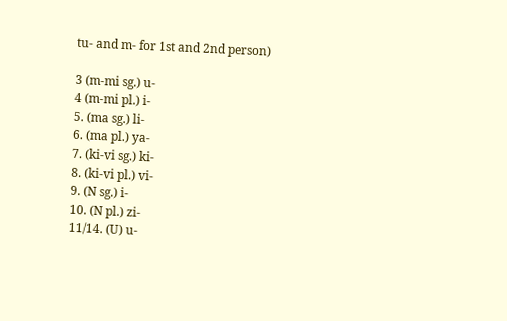tu- and m- for 1st and 2nd person)

3 (m-mi sg.) u-
4 (m-mi pl.) i-
5. (ma sg.) li-
6. (ma pl.) ya-
7. (ki-vi sg.) ki-
8. (ki-vi pl.) vi-
9. (N sg.) i-
10. (N pl.) zi-
11/14. (U) u-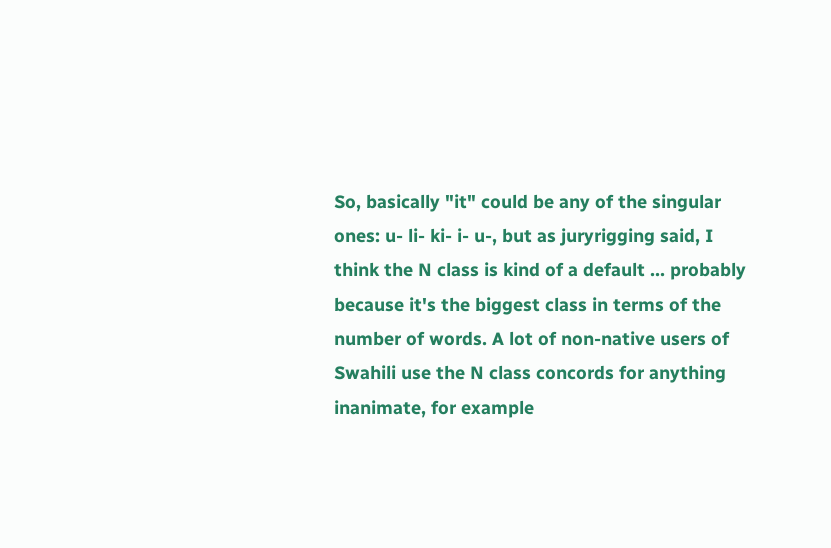So, basically "it" could be any of the singular ones: u- li- ki- i- u-, but as juryrigging said, I think the N class is kind of a default ... probably because it's the biggest class in terms of the number of words. A lot of non-native users of Swahili use the N class concords for anything inanimate, for example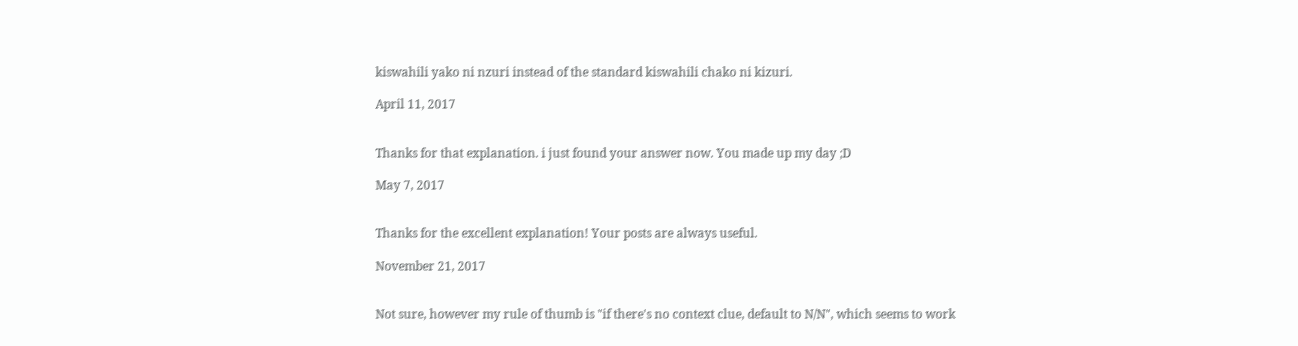kiswahili yako ni nzuri instead of the standard kiswahili chako ni kizuri.

April 11, 2017


Thanks for that explanation. i just found your answer now. You made up my day ;D

May 7, 2017


Thanks for the excellent explanation! Your posts are always useful.

November 21, 2017


Not sure, however my rule of thumb is "if there's no context clue, default to N/N", which seems to work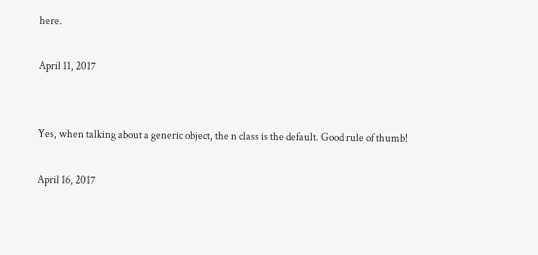here.

April 11, 2017


Yes, when talking about a generic object, the n class is the default. Good rule of thumb!

April 16, 2017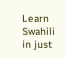Learn Swahili in just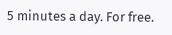5 minutes a day. For free.